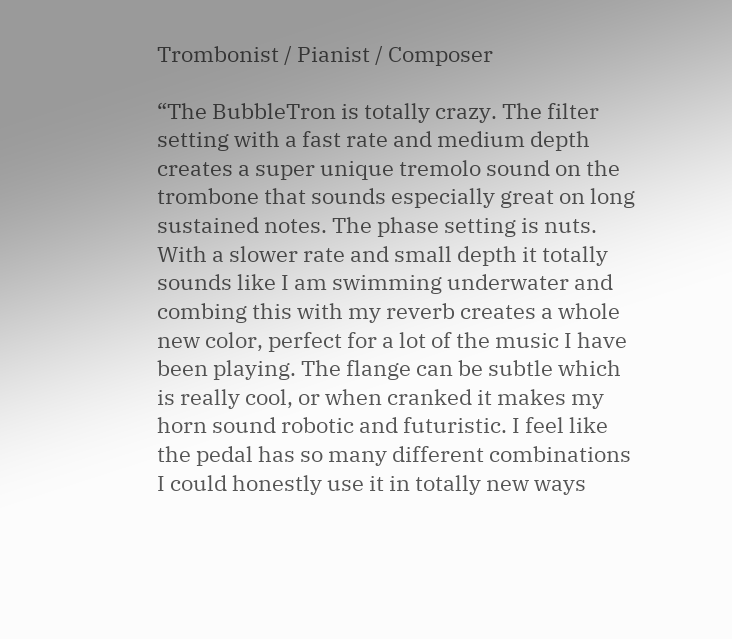Trombonist / Pianist / Composer

“The BubbleTron is totally crazy. The filter setting with a fast rate and medium depth creates a super unique tremolo sound on the trombone that sounds especially great on long sustained notes. The phase setting is nuts. With a slower rate and small depth it totally sounds like I am swimming underwater and combing this with my reverb creates a whole new color, perfect for a lot of the music I have been playing. The flange can be subtle which is really cool, or when cranked it makes my horn sound robotic and futuristic. I feel like the pedal has so many different combinations I could honestly use it in totally new ways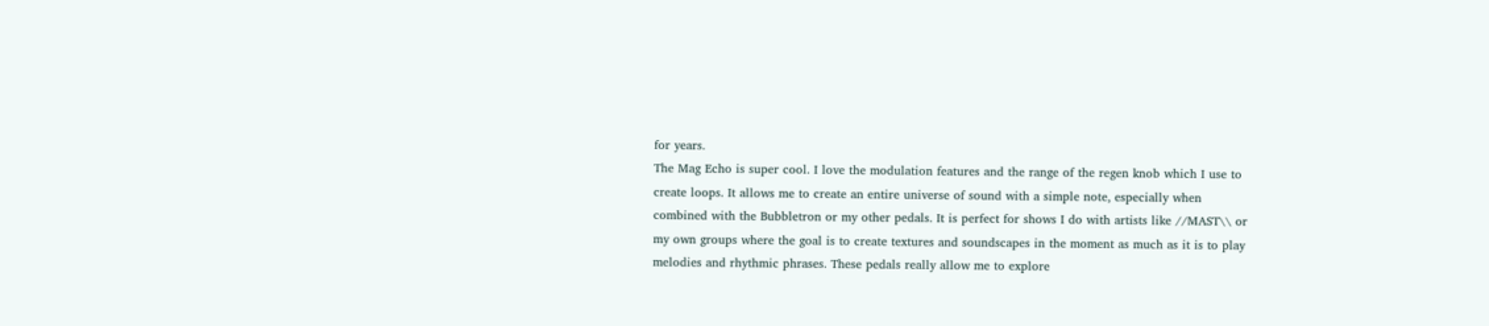for years.
The Mag Echo is super cool. I love the modulation features and the range of the regen knob which I use to create loops. It allows me to create an entire universe of sound with a simple note, especially when combined with the Bubbletron or my other pedals. It is perfect for shows I do with artists like //MAST\\ or my own groups where the goal is to create textures and soundscapes in the moment as much as it is to play melodies and rhythmic phrases. These pedals really allow me to explore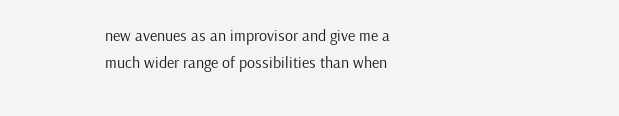new avenues as an improvisor and give me a much wider range of possibilities than when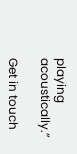playing acoustically.”

Get in touch